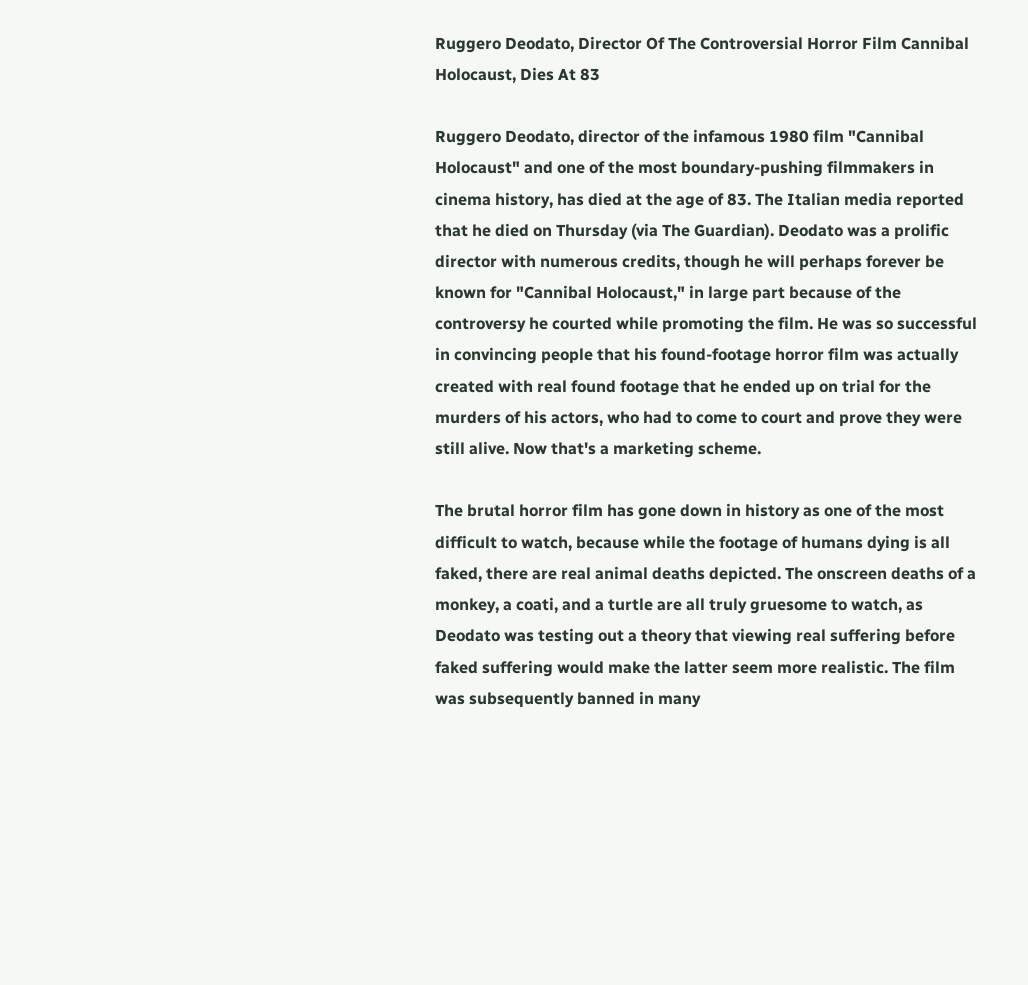Ruggero Deodato, Director Of The Controversial Horror Film Cannibal Holocaust, Dies At 83

Ruggero Deodato, director of the infamous 1980 film "Cannibal Holocaust" and one of the most boundary-pushing filmmakers in cinema history, has died at the age of 83. The Italian media reported that he died on Thursday (via The Guardian). Deodato was a prolific director with numerous credits, though he will perhaps forever be known for "Cannibal Holocaust," in large part because of the controversy he courted while promoting the film. He was so successful in convincing people that his found-footage horror film was actually created with real found footage that he ended up on trial for the murders of his actors, who had to come to court and prove they were still alive. Now that's a marketing scheme.

The brutal horror film has gone down in history as one of the most difficult to watch, because while the footage of humans dying is all faked, there are real animal deaths depicted. The onscreen deaths of a monkey, a coati, and a turtle are all truly gruesome to watch, as Deodato was testing out a theory that viewing real suffering before faked suffering would make the latter seem more realistic. The film was subsequently banned in many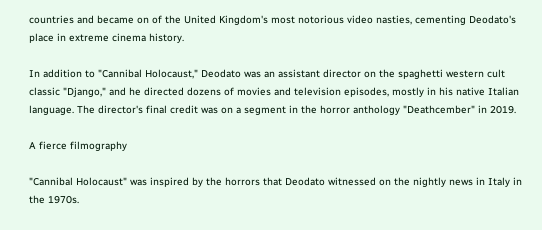countries and became on of the United Kingdom's most notorious video nasties, cementing Deodato's place in extreme cinema history.

In addition to "Cannibal Holocaust," Deodato was an assistant director on the spaghetti western cult classic "Django," and he directed dozens of movies and television episodes, mostly in his native Italian language. The director's final credit was on a segment in the horror anthology "Deathcember" in 2019.

A fierce filmography

"Cannibal Holocaust" was inspired by the horrors that Deodato witnessed on the nightly news in Italy in the 1970s.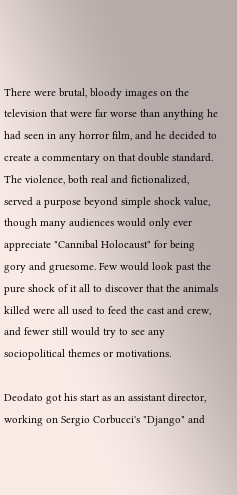There were brutal, bloody images on the television that were far worse than anything he had seen in any horror film, and he decided to create a commentary on that double standard. The violence, both real and fictionalized, served a purpose beyond simple shock value, though many audiences would only ever appreciate "Cannibal Holocaust" for being gory and gruesome. Few would look past the pure shock of it all to discover that the animals killed were all used to feed the cast and crew, and fewer still would try to see any sociopolitical themes or motivations.

Deodato got his start as an assistant director, working on Sergio Corbucci's "Django" and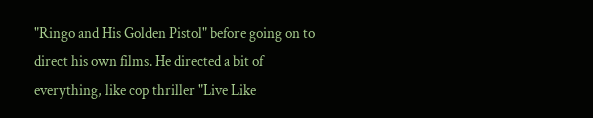"Ringo and His Golden Pistol" before going on to direct his own films. He directed a bit of everything, like cop thriller "Live Like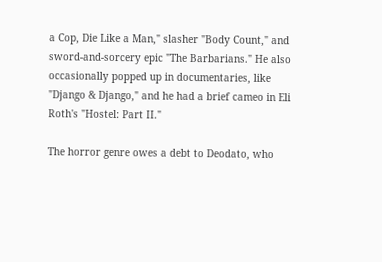a Cop, Die Like a Man," slasher "Body Count," and sword-and-sorcery epic "The Barbarians." He also occasionally popped up in documentaries, like "Django & Django," and he had a brief cameo in Eli Roth's "Hostel: Part II."

The horror genre owes a debt to Deodato, who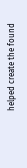helped create the found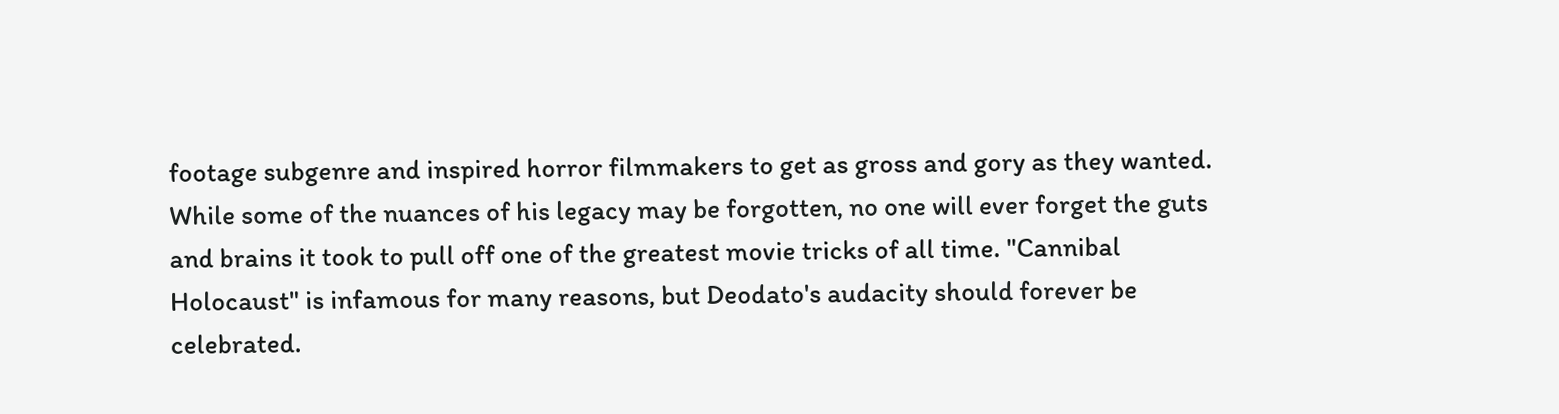footage subgenre and inspired horror filmmakers to get as gross and gory as they wanted. While some of the nuances of his legacy may be forgotten, no one will ever forget the guts and brains it took to pull off one of the greatest movie tricks of all time. "Cannibal Holocaust" is infamous for many reasons, but Deodato's audacity should forever be celebrated.